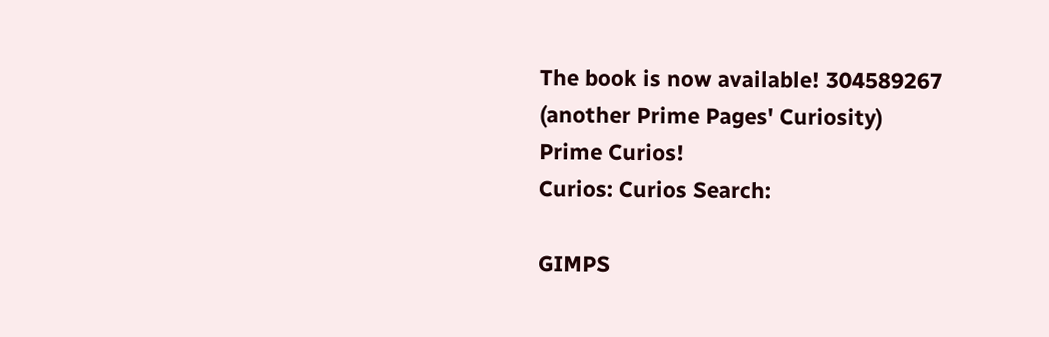The book is now available! 304589267
(another Prime Pages' Curiosity)
Prime Curios!
Curios: Curios Search:

GIMPS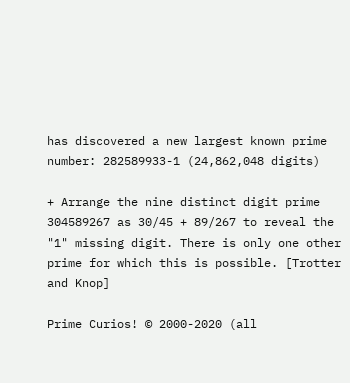has discovered a new largest known prime number: 282589933-1 (24,862,048 digits)

+ Arrange the nine distinct digit prime 304589267 as 30/45 + 89/267 to reveal the "1" missing digit. There is only one other prime for which this is possible. [Trotter and Knop]

Prime Curios! © 2000-2020 (all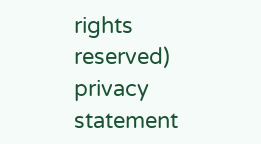rights reserved)  privacy statement